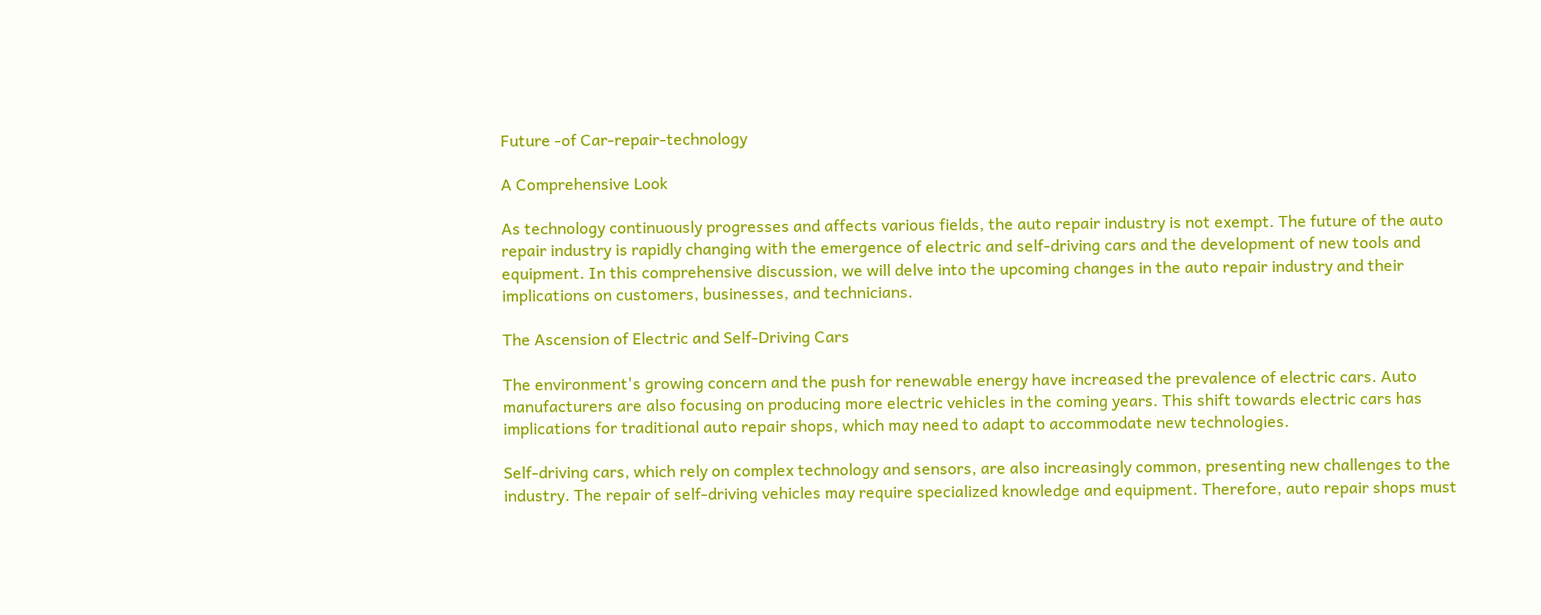Future -of Car-repair-technology

A Comprehensive Look

As technology continuously progresses and affects various fields, the auto repair industry is not exempt. The future of the auto repair industry is rapidly changing with the emergence of electric and self-driving cars and the development of new tools and equipment. In this comprehensive discussion, we will delve into the upcoming changes in the auto repair industry and their implications on customers, businesses, and technicians.

The Ascension of Electric and Self-Driving Cars

The environment's growing concern and the push for renewable energy have increased the prevalence of electric cars. Auto manufacturers are also focusing on producing more electric vehicles in the coming years. This shift towards electric cars has implications for traditional auto repair shops, which may need to adapt to accommodate new technologies.

Self-driving cars, which rely on complex technology and sensors, are also increasingly common, presenting new challenges to the industry. The repair of self-driving vehicles may require specialized knowledge and equipment. Therefore, auto repair shops must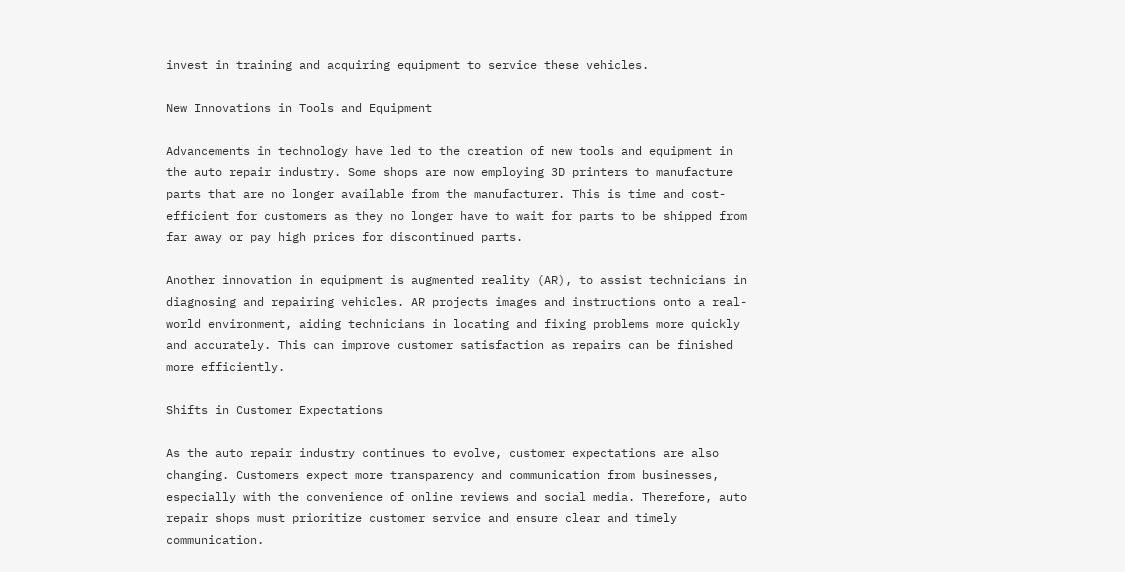invest in training and acquiring equipment to service these vehicles.

New Innovations in Tools and Equipment

Advancements in technology have led to the creation of new tools and equipment in the auto repair industry. Some shops are now employing 3D printers to manufacture parts that are no longer available from the manufacturer. This is time and cost-efficient for customers as they no longer have to wait for parts to be shipped from far away or pay high prices for discontinued parts.

Another innovation in equipment is augmented reality (AR), to assist technicians in diagnosing and repairing vehicles. AR projects images and instructions onto a real-world environment, aiding technicians in locating and fixing problems more quickly and accurately. This can improve customer satisfaction as repairs can be finished more efficiently.

Shifts in Customer Expectations

As the auto repair industry continues to evolve, customer expectations are also changing. Customers expect more transparency and communication from businesses, especially with the convenience of online reviews and social media. Therefore, auto repair shops must prioritize customer service and ensure clear and timely communication.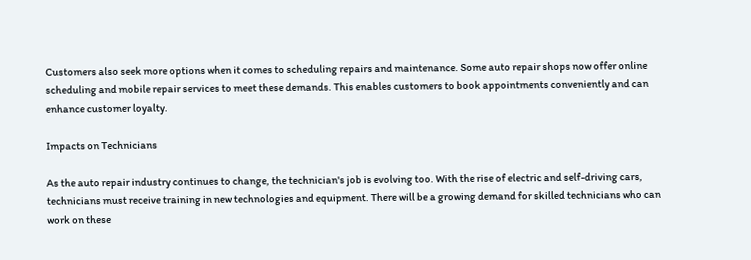Customers also seek more options when it comes to scheduling repairs and maintenance. Some auto repair shops now offer online scheduling and mobile repair services to meet these demands. This enables customers to book appointments conveniently and can enhance customer loyalty.

Impacts on Technicians

As the auto repair industry continues to change, the technician's job is evolving too. With the rise of electric and self-driving cars, technicians must receive training in new technologies and equipment. There will be a growing demand for skilled technicians who can work on these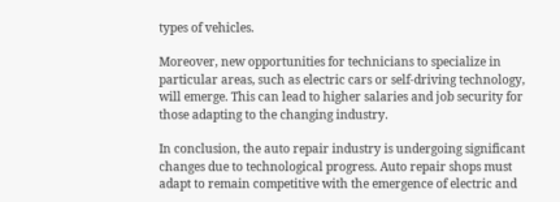types of vehicles.

Moreover, new opportunities for technicians to specialize in particular areas, such as electric cars or self-driving technology, will emerge. This can lead to higher salaries and job security for those adapting to the changing industry.

In conclusion, the auto repair industry is undergoing significant changes due to technological progress. Auto repair shops must adapt to remain competitive with the emergence of electric and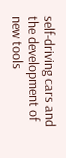self-driving cars and the development of new tools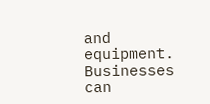and equipment. Businesses can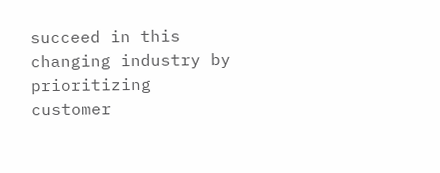succeed in this changing industry by prioritizing customer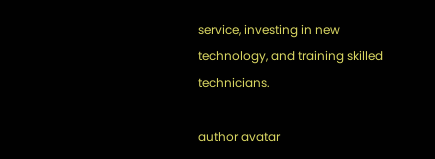service, investing in new technology, and training skilled technicians.

author avatar